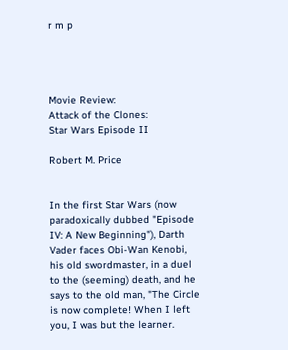r m p




Movie Review:
Attack of the Clones:
Star Wars Episode II

Robert M. Price


In the first Star Wars (now paradoxically dubbed "Episode IV: A New Beginning"), Darth Vader faces Obi-Wan Kenobi, his old swordmaster, in a duel to the (seeming) death, and he says to the old man, "The Circle is now complete! When I left you, I was but the learner.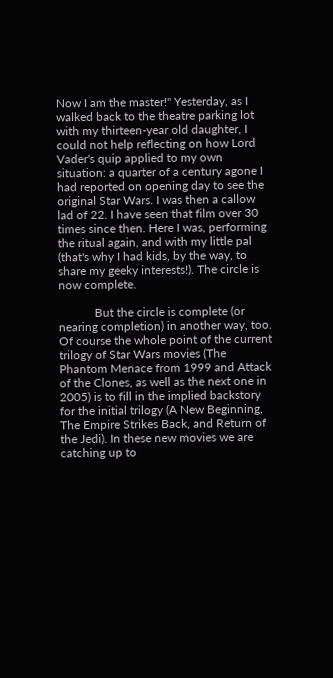Now I am the master!" Yesterday, as I walked back to the theatre parking lot with my thirteen-year old daughter, I could not help reflecting on how Lord Vader's quip applied to my own situation: a quarter of a century agone I had reported on opening day to see the original Star Wars. I was then a callow lad of 22. I have seen that film over 30 times since then. Here I was, performing the ritual again, and with my little pal (that's why I had kids, by the way, to share my geeky interests!). The circle is now complete.

            But the circle is complete (or nearing completion) in another way, too. Of course the whole point of the current trilogy of Star Wars movies (The Phantom Menace from 1999 and Attack of the Clones, as well as the next one in 2005) is to fill in the implied backstory for the initial trilogy (A New Beginning, The Empire Strikes Back, and Return of the Jedi). In these new movies we are catching up to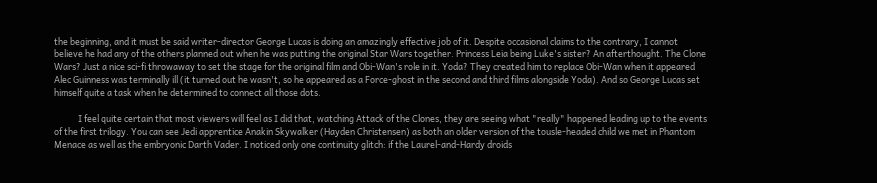the beginning, and it must be said writer-director George Lucas is doing an amazingly effective job of it. Despite occasional claims to the contrary, I cannot believe he had any of the others planned out when he was putting the original Star Wars together. Princess Leia being Luke's sister? An afterthought. The Clone Wars? Just a nice sci-fi throwaway to set the stage for the original film and Obi-Wan's role in it. Yoda? They created him to replace Obi-Wan when it appeared Alec Guinness was terminally ill (it turned out he wasn't, so he appeared as a Force-ghost in the second and third films alongside Yoda). And so George Lucas set himself quite a task when he determined to connect all those dots.

            I feel quite certain that most viewers will feel as I did that, watching Attack of the Clones, they are seeing what "really" happened leading up to the events of the first trilogy. You can see Jedi apprentice Anakin Skywalker (Hayden Christensen) as both an older version of the tousle-headed child we met in Phantom Menace as well as the embryonic Darth Vader. I noticed only one continuity glitch: if the Laurel-and-Hardy droids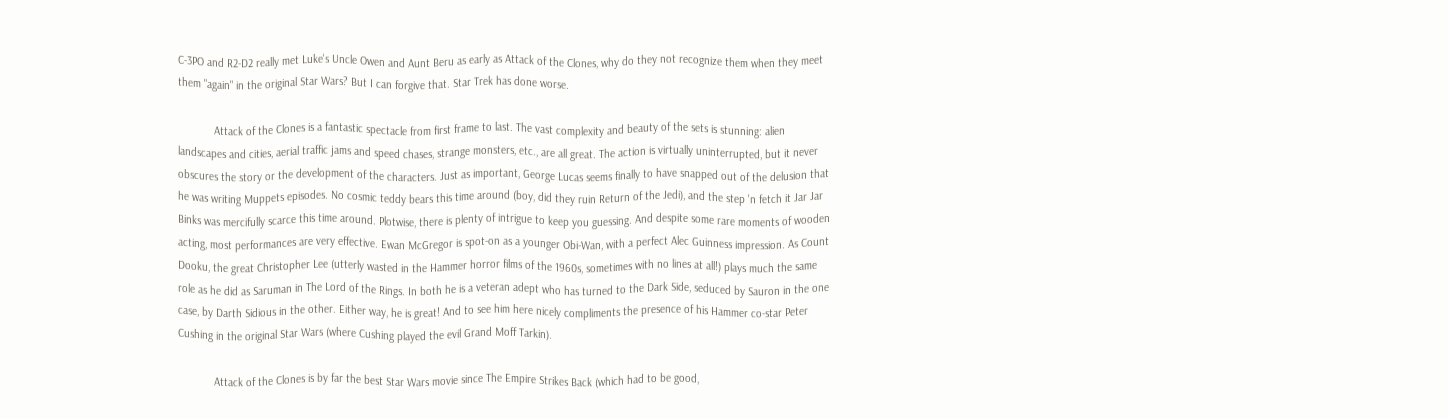C-3PO and R2-D2 really met Luke's Uncle Owen and Aunt Beru as early as Attack of the Clones, why do they not recognize them when they meet them "again" in the original Star Wars? But I can forgive that. Star Trek has done worse.

            Attack of the Clones is a fantastic spectacle from first frame to last. The vast complexity and beauty of the sets is stunning: alien landscapes and cities, aerial traffic jams and speed chases, strange monsters, etc., are all great. The action is virtually uninterrupted, but it never obscures the story or the development of the characters. Just as important, George Lucas seems finally to have snapped out of the delusion that he was writing Muppets episodes. No cosmic teddy bears this time around (boy, did they ruin Return of the Jedi), and the step 'n fetch it Jar Jar Binks was mercifully scarce this time around. Plotwise, there is plenty of intrigue to keep you guessing. And despite some rare moments of wooden acting, most performances are very effective. Ewan McGregor is spot-on as a younger Obi-Wan, with a perfect Alec Guinness impression. As Count Dooku, the great Christopher Lee (utterly wasted in the Hammer horror films of the 1960s, sometimes with no lines at all!) plays much the same role as he did as Saruman in The Lord of the Rings. In both he is a veteran adept who has turned to the Dark Side, seduced by Sauron in the one case, by Darth Sidious in the other. Either way, he is great! And to see him here nicely compliments the presence of his Hammer co-star Peter Cushing in the original Star Wars (where Cushing played the evil Grand Moff Tarkin).

            Attack of the Clones is by far the best Star Wars movie since The Empire Strikes Back (which had to be good,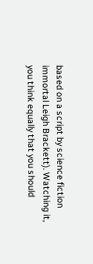based on a script by science fiction immortal Leigh Brackett). Watching it, you think equally that you should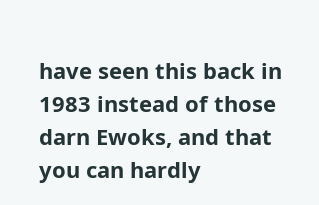have seen this back in 1983 instead of those darn Ewoks, and that you can hardly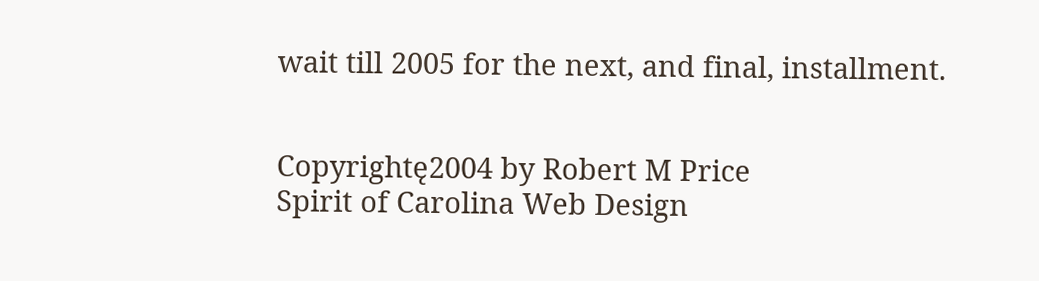wait till 2005 for the next, and final, installment.


Copyrightę2004 by Robert M Price
Spirit of Carolina Web Design